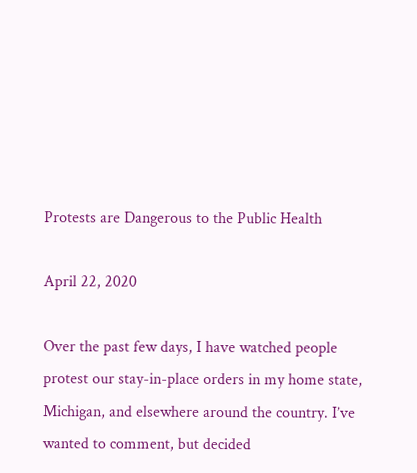Protests are Dangerous to the Public Health

April 22, 2020

Over the past few days, I have watched people protest our stay-in-place orders in my home state, Michigan, and elsewhere around the country. I’ve wanted to comment, but decided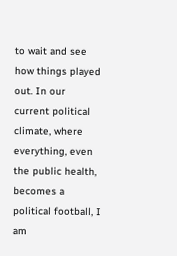to wait and see how things played out. In our current political climate, where everything, even the public health, becomes a political football, I am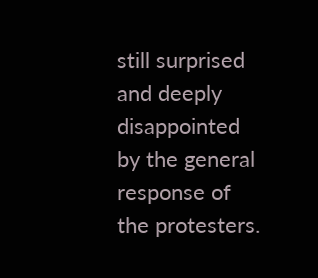still surprised and deeply disappointed by the general response of the protesters.